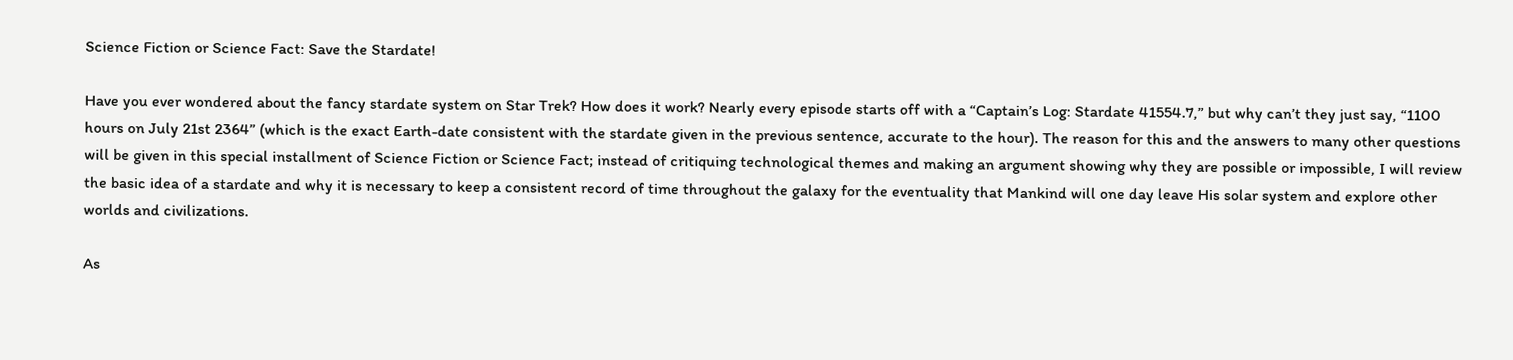Science Fiction or Science Fact: Save the Stardate!

Have you ever wondered about the fancy stardate system on Star Trek? How does it work? Nearly every episode starts off with a “Captain’s Log: Stardate 41554.7,” but why can’t they just say, “1100 hours on July 21st 2364” (which is the exact Earth-date consistent with the stardate given in the previous sentence, accurate to the hour). The reason for this and the answers to many other questions will be given in this special installment of Science Fiction or Science Fact; instead of critiquing technological themes and making an argument showing why they are possible or impossible, I will review the basic idea of a stardate and why it is necessary to keep a consistent record of time throughout the galaxy for the eventuality that Mankind will one day leave His solar system and explore other worlds and civilizations.

As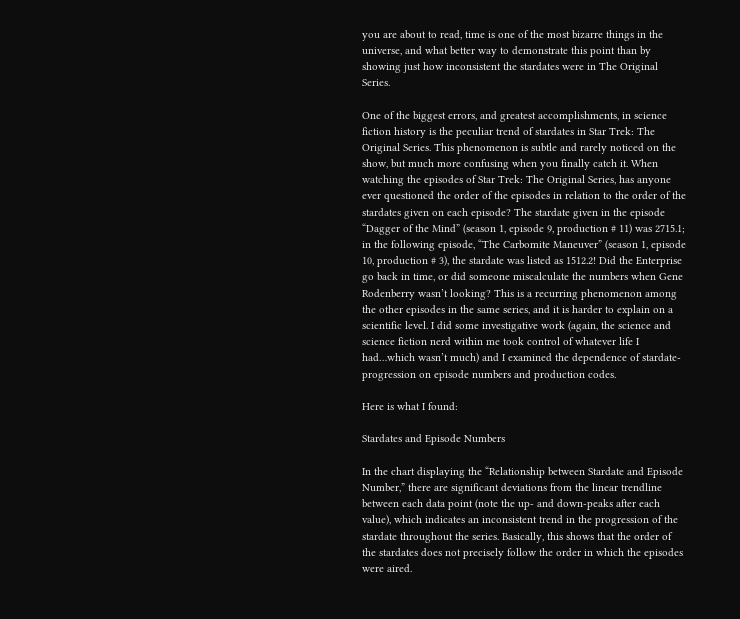you are about to read, time is one of the most bizarre things in the universe, and what better way to demonstrate this point than by showing just how inconsistent the stardates were in The Original Series.

One of the biggest errors, and greatest accomplishments, in science fiction history is the peculiar trend of stardates in Star Trek: The Original Series. This phenomenon is subtle and rarely noticed on the show, but much more confusing when you finally catch it. When watching the episodes of Star Trek: The Original Series, has anyone ever questioned the order of the episodes in relation to the order of the stardates given on each episode? The stardate given in the episode “Dagger of the Mind” (season 1, episode 9, production # 11) was 2715.1; in the following episode, “The Carbomite Maneuver” (season 1, episode 10, production # 3), the stardate was listed as 1512.2! Did the Enterprise go back in time, or did someone miscalculate the numbers when Gene Rodenberry wasn’t looking? This is a recurring phenomenon among the other episodes in the same series, and it is harder to explain on a scientific level. I did some investigative work (again, the science and science fiction nerd within me took control of whatever life I had…which wasn’t much) and I examined the dependence of stardate-progression on episode numbers and production codes.

Here is what I found:

Stardates and Episode Numbers

In the chart displaying the “Relationship between Stardate and Episode Number,” there are significant deviations from the linear trendline between each data point (note the up- and down-peaks after each value), which indicates an inconsistent trend in the progression of the stardate throughout the series. Basically, this shows that the order of the stardates does not precisely follow the order in which the episodes were aired.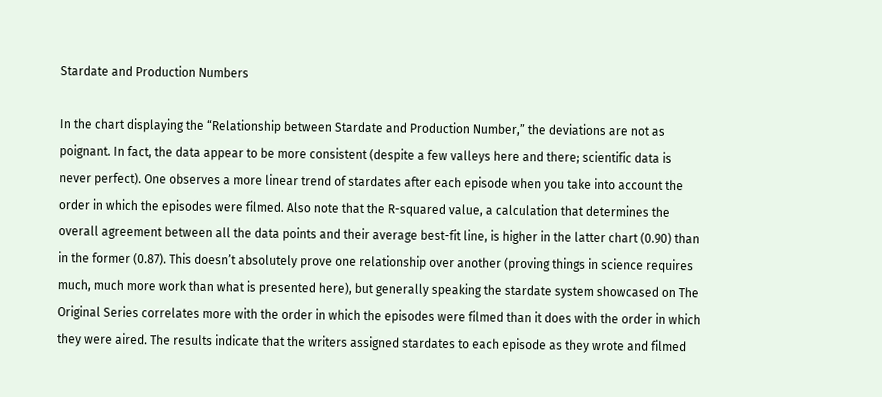Stardate and Production Numbers

In the chart displaying the “Relationship between Stardate and Production Number,” the deviations are not as poignant. In fact, the data appear to be more consistent (despite a few valleys here and there; scientific data is never perfect). One observes a more linear trend of stardates after each episode when you take into account the order in which the episodes were filmed. Also note that the R-squared value, a calculation that determines the overall agreement between all the data points and their average best-fit line, is higher in the latter chart (0.90) than in the former (0.87). This doesn’t absolutely prove one relationship over another (proving things in science requires much, much more work than what is presented here), but generally speaking the stardate system showcased on The Original Series correlates more with the order in which the episodes were filmed than it does with the order in which they were aired. The results indicate that the writers assigned stardates to each episode as they wrote and filmed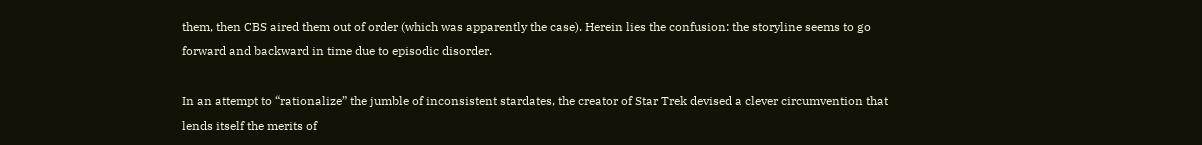them, then CBS aired them out of order (which was apparently the case). Herein lies the confusion: the storyline seems to go forward and backward in time due to episodic disorder.

In an attempt to “rationalize” the jumble of inconsistent stardates, the creator of Star Trek devised a clever circumvention that lends itself the merits of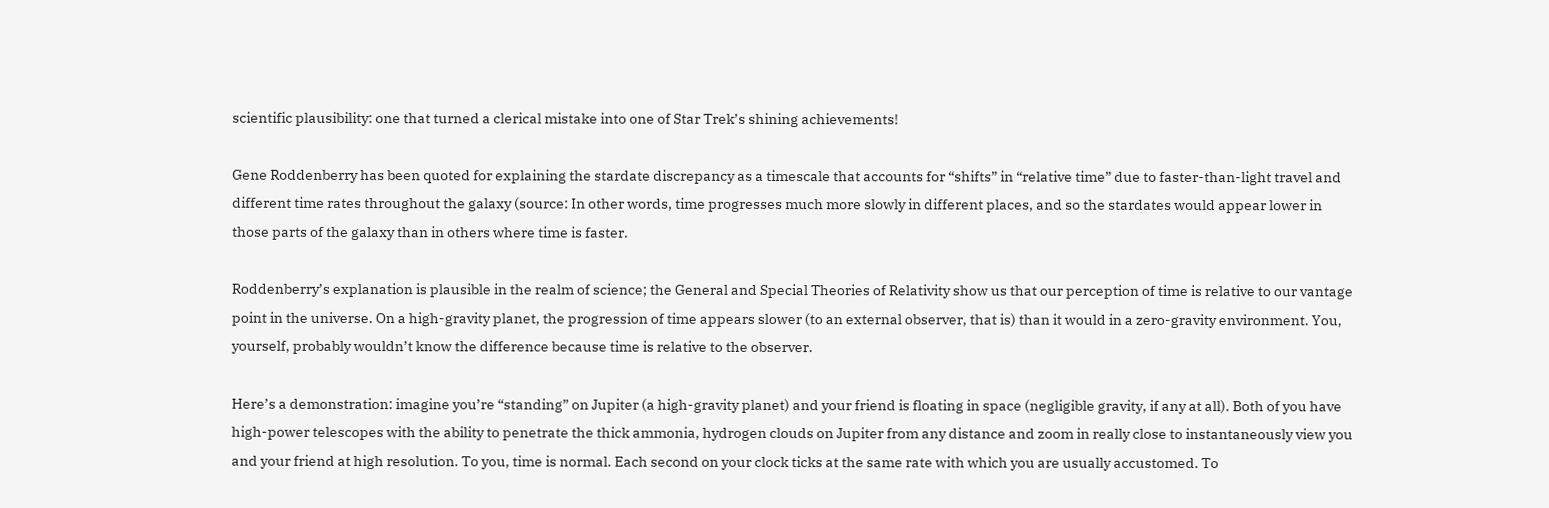scientific plausibility: one that turned a clerical mistake into one of Star Trek’s shining achievements!

Gene Roddenberry has been quoted for explaining the stardate discrepancy as a timescale that accounts for “shifts” in “relative time” due to faster-than-light travel and different time rates throughout the galaxy (source: In other words, time progresses much more slowly in different places, and so the stardates would appear lower in those parts of the galaxy than in others where time is faster.

Roddenberry’s explanation is plausible in the realm of science; the General and Special Theories of Relativity show us that our perception of time is relative to our vantage point in the universe. On a high-gravity planet, the progression of time appears slower (to an external observer, that is) than it would in a zero-gravity environment. You, yourself, probably wouldn’t know the difference because time is relative to the observer.

Here’s a demonstration: imagine you’re “standing” on Jupiter (a high-gravity planet) and your friend is floating in space (negligible gravity, if any at all). Both of you have high-power telescopes with the ability to penetrate the thick ammonia, hydrogen clouds on Jupiter from any distance and zoom in really close to instantaneously view you and your friend at high resolution. To you, time is normal. Each second on your clock ticks at the same rate with which you are usually accustomed. To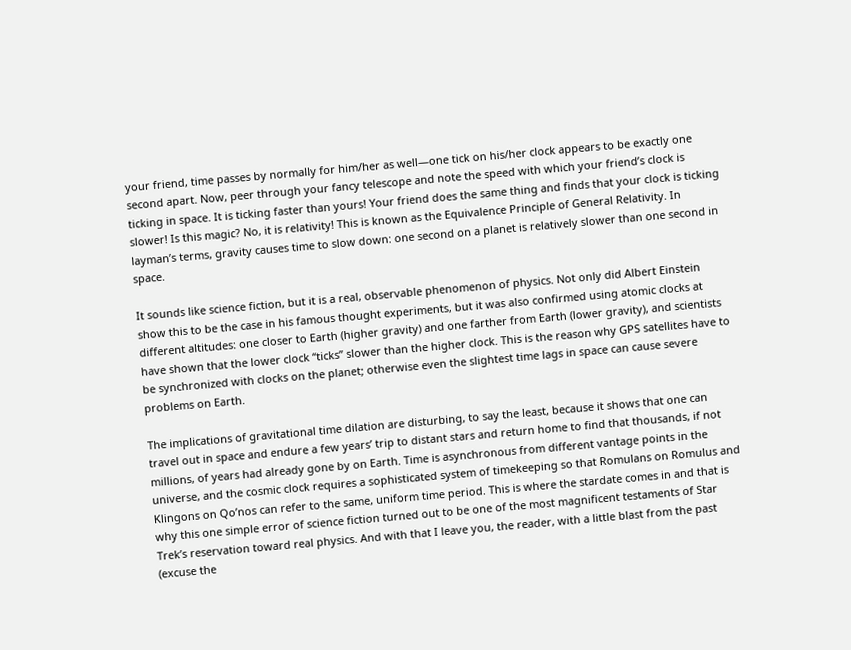your friend, time passes by normally for him/her as well—one tick on his/her clock appears to be exactly one second apart. Now, peer through your fancy telescope and note the speed with which your friend’s clock is ticking in space. It is ticking faster than yours! Your friend does the same thing and finds that your clock is ticking slower! Is this magic? No, it is relativity! This is known as the Equivalence Principle of General Relativity. In layman’s terms, gravity causes time to slow down: one second on a planet is relatively slower than one second in space.

It sounds like science fiction, but it is a real, observable phenomenon of physics. Not only did Albert Einstein show this to be the case in his famous thought experiments, but it was also confirmed using atomic clocks at different altitudes: one closer to Earth (higher gravity) and one farther from Earth (lower gravity), and scientists have shown that the lower clock “ticks” slower than the higher clock. This is the reason why GPS satellites have to be synchronized with clocks on the planet; otherwise even the slightest time lags in space can cause severe problems on Earth.

The implications of gravitational time dilation are disturbing, to say the least, because it shows that one can travel out in space and endure a few years’ trip to distant stars and return home to find that thousands, if not millions, of years had already gone by on Earth. Time is asynchronous from different vantage points in the universe, and the cosmic clock requires a sophisticated system of timekeeping so that Romulans on Romulus and Klingons on Qo’nos can refer to the same, uniform time period. This is where the stardate comes in and that is why this one simple error of science fiction turned out to be one of the most magnificent testaments of Star Trek’s reservation toward real physics. And with that I leave you, the reader, with a little blast from the past (excuse the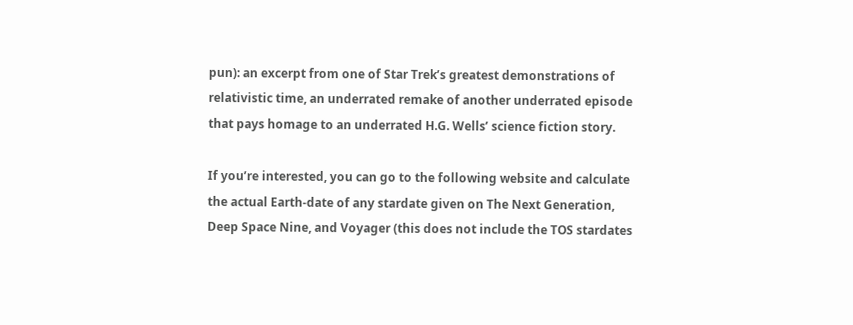pun): an excerpt from one of Star Trek’s greatest demonstrations of relativistic time, an underrated remake of another underrated episode that pays homage to an underrated H.G. Wells’ science fiction story.

If you’re interested, you can go to the following website and calculate the actual Earth-date of any stardate given on The Next Generation, Deep Space Nine, and Voyager (this does not include the TOS stardates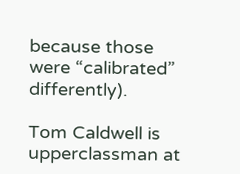because those were “calibrated” differently).

Tom Caldwell is upperclassman at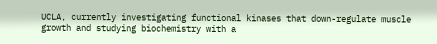UCLA, currently investigating functional kinases that down-regulate muscle growth and studying biochemistry with a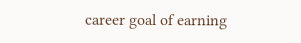career goal of earning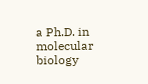a Ph.D. in molecular biology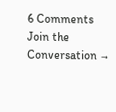6 Comments Join the Conversation →